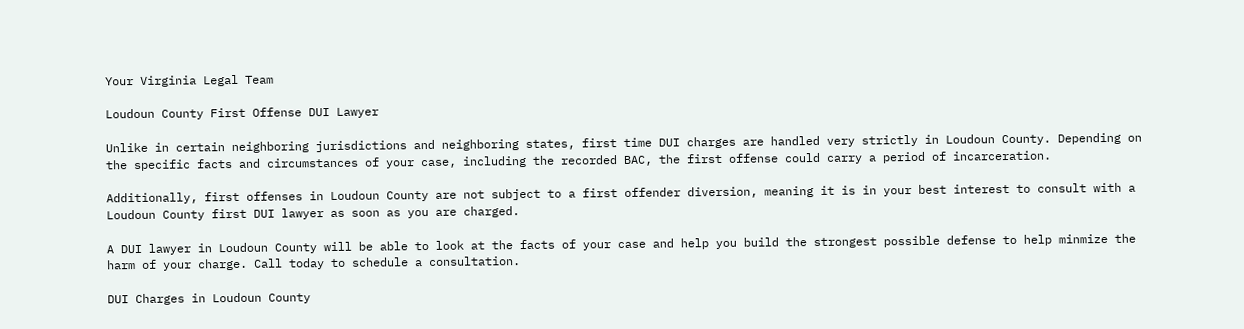Your Virginia Legal Team

Loudoun County First Offense DUI Lawyer

Unlike in certain neighboring jurisdictions and neighboring states, first time DUI charges are handled very strictly in Loudoun County. Depending on the specific facts and circumstances of your case, including the recorded BAC, the first offense could carry a period of incarceration.

Additionally, first offenses in Loudoun County are not subject to a first offender diversion, meaning it is in your best interest to consult with a Loudoun County first DUI lawyer as soon as you are charged.

A DUI lawyer in Loudoun County will be able to look at the facts of your case and help you build the strongest possible defense to help minmize the harm of your charge. Call today to schedule a consultation.

DUI Charges in Loudoun County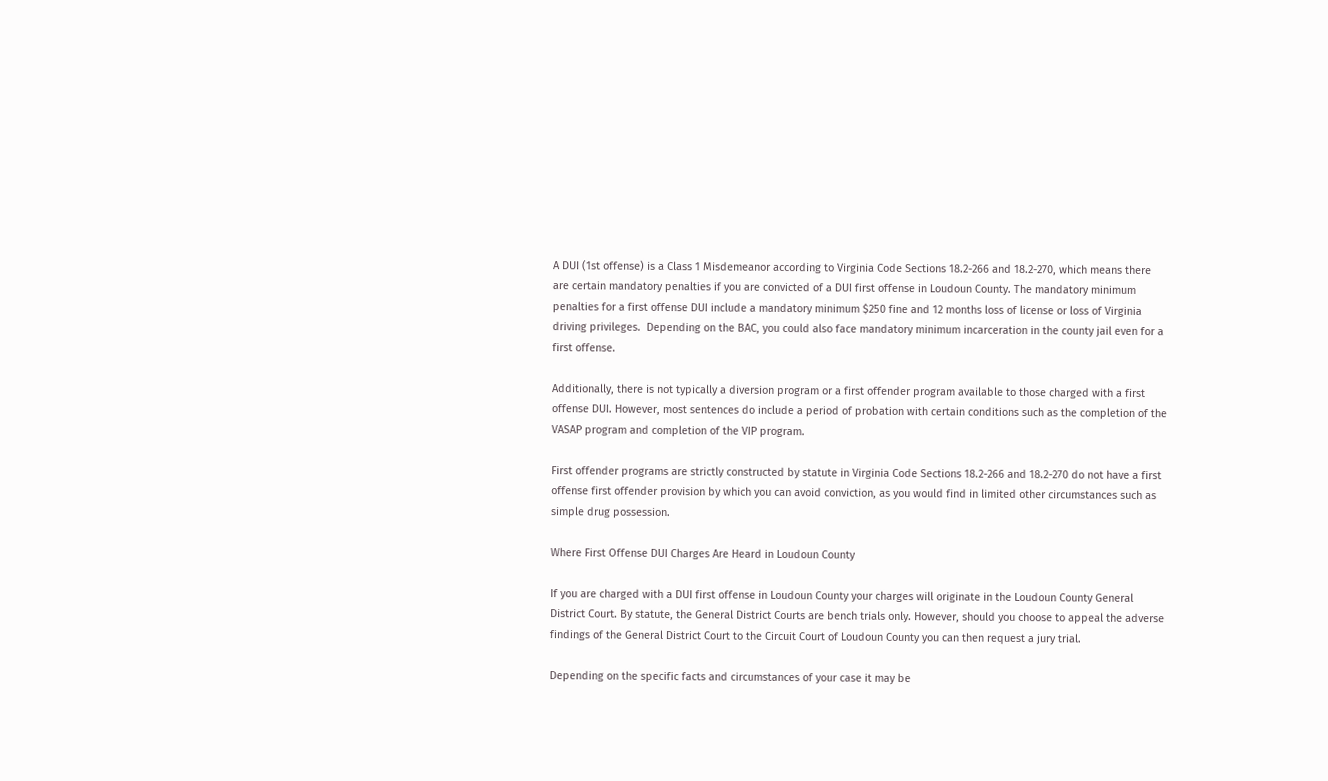A DUI (1st offense) is a Class 1 Misdemeanor according to Virginia Code Sections 18.2-266 and 18.2-270, which means there are certain mandatory penalties if you are convicted of a DUI first offense in Loudoun County. The mandatory minimum penalties for a first offense DUI include a mandatory minimum $250 fine and 12 months loss of license or loss of Virginia driving privileges.  Depending on the BAC, you could also face mandatory minimum incarceration in the county jail even for a first offense.

Additionally, there is not typically a diversion program or a first offender program available to those charged with a first offense DUI. However, most sentences do include a period of probation with certain conditions such as the completion of the VASAP program and completion of the VIP program.

First offender programs are strictly constructed by statute in Virginia Code Sections 18.2-266 and 18.2-270 do not have a first offense first offender provision by which you can avoid conviction, as you would find in limited other circumstances such as simple drug possession.

Where First Offense DUI Charges Are Heard in Loudoun County

If you are charged with a DUI first offense in Loudoun County your charges will originate in the Loudoun County General District Court. By statute, the General District Courts are bench trials only. However, should you choose to appeal the adverse findings of the General District Court to the Circuit Court of Loudoun County you can then request a jury trial.

Depending on the specific facts and circumstances of your case it may be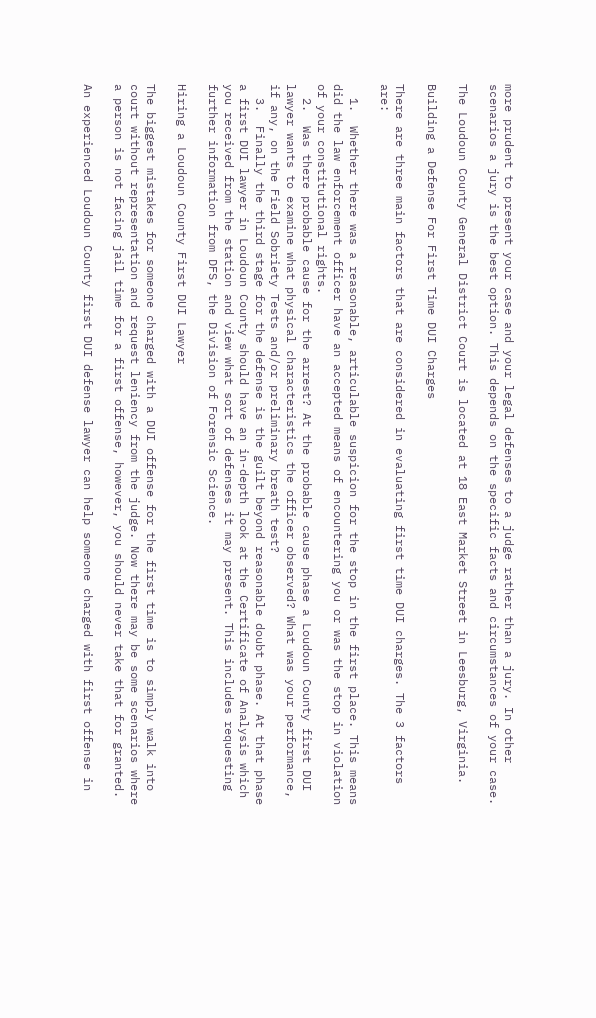more prudent to present your case and your legal defenses to a judge rather than a jury. In other scenarios a jury is the best option. This depends on the specific facts and circumstances of your case.

The Loudoun County General District Court is located at 18 East Market Street in Leesburg, Virginia.

Building a Defense For First Time DUI Charges

There are three main factors that are considered in evaluating first time DUI charges. The 3 factors are:

  1.  Whether there was a reasonable, articulable suspicion for the stop in the first place. This means did the law enforcement officer have an accepted means of encountering you or was the stop in violation of your constitutional rights.
  2.  Was there probable cause for the arrest? At the probable cause phase a Loudoun County first DUI lawyer wants to examine what physical characteristics the officer observed? What was your performance, if any, on the Field Sobriety Tests and/or preliminary breath test?
  3.  Finally the third stage for the defense is the guilt beyond reasonable doubt phase. At that phase a first DUI lawyer in Loudoun County should have an in-depth look at the Certificate of Analysis which you received from the station and view what sort of defenses it may present. This includes requesting further information from DFS, the Division of Forensic Science.

Hiring a Loudoun County First DUI Lawyer

The biggest mistakes for someone charged with a DUI offense for the first time is to simply walk into court without representation and request leniency from the judge. Now there may be some scenarios where a person is not facing jail time for a first offense, however, you should never take that for granted.

An experienced Loudoun County first DUI defense lawyer can help someone charged with first offense in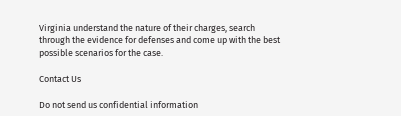Virginia understand the nature of their charges, search through the evidence for defenses and come up with the best possible scenarios for the case.

Contact Us

Do not send us confidential information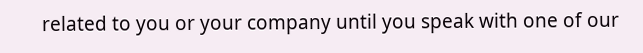related to you or your company until you speak with one of our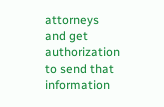attorneys and get authorization to send that information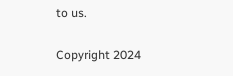to us.

Copyright 2024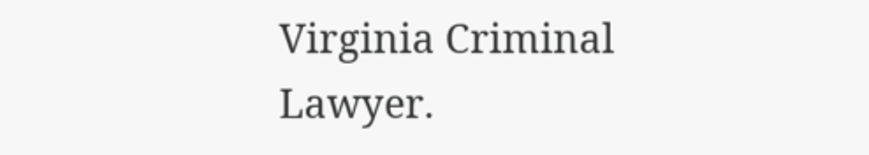Virginia Criminal Lawyer.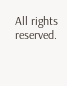All rights reserved.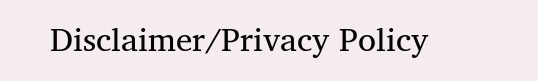Disclaimer/Privacy Policy